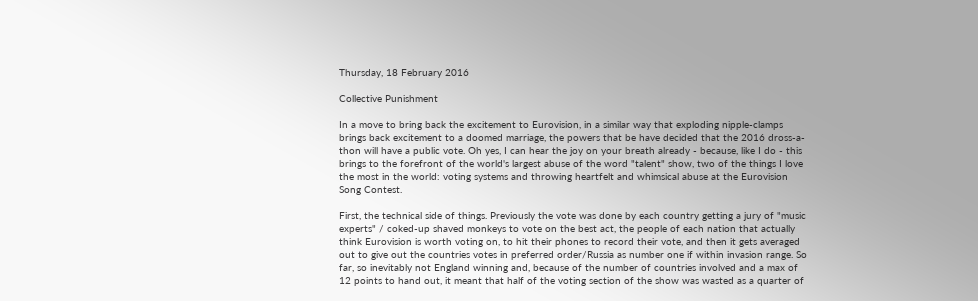Thursday, 18 February 2016

Collective Punishment

In a move to bring back the excitement to Eurovision, in a similar way that exploding nipple-clamps brings back excitement to a doomed marriage, the powers that be have decided that the 2016 dross-a-thon will have a public vote. Oh yes, I can hear the joy on your breath already - because, like I do - this brings to the forefront of the world's largest abuse of the word "talent" show, two of the things I love the most in the world: voting systems and throwing heartfelt and whimsical abuse at the Eurovision Song Contest.

First, the technical side of things. Previously the vote was done by each country getting a jury of "music experts" / coked-up shaved monkeys to vote on the best act, the people of each nation that actually think Eurovision is worth voting on, to hit their phones to record their vote, and then it gets averaged out to give out the countries votes in preferred order/Russia as number one if within invasion range. So far, so inevitably not England winning and, because of the number of countries involved and a max of 12 points to hand out, it meant that half of the voting section of the show was wasted as a quarter of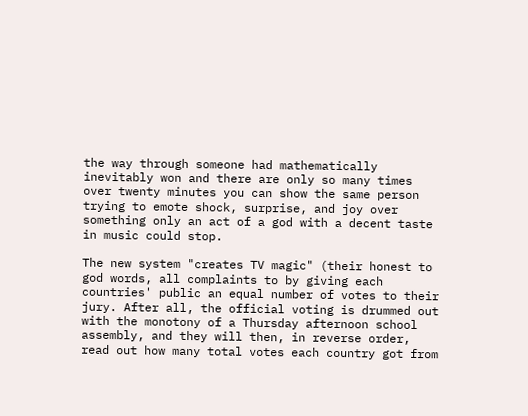the way through someone had mathematically inevitably won and there are only so many times over twenty minutes you can show the same person trying to emote shock, surprise, and joy over something only an act of a god with a decent taste in music could stop.

The new system "creates TV magic" (their honest to god words, all complaints to by giving each countries' public an equal number of votes to their jury. After all, the official voting is drummed out with the monotony of a Thursday afternoon school assembly, and they will then, in reverse order, read out how many total votes each country got from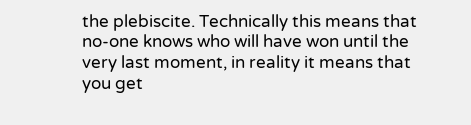the plebiscite. Technically this means that no-one knows who will have won until the very last moment, in reality it means that you get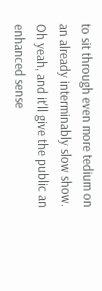to sit through even more tedium on an already interminably slow show. Oh yeah, and it'll give the public an enhanced sense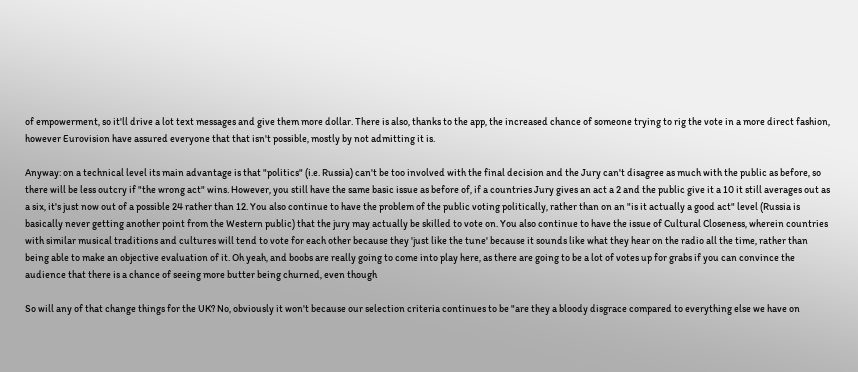of empowerment, so it'll drive a lot text messages and give them more dollar. There is also, thanks to the app, the increased chance of someone trying to rig the vote in a more direct fashion, however Eurovision have assured everyone that that isn't possible, mostly by not admitting it is.

Anyway: on a technical level its main advantage is that "politics" (i.e. Russia) can't be too involved with the final decision and the Jury can't disagree as much with the public as before, so there will be less outcry if "the wrong act" wins. However, you still have the same basic issue as before of, if a countries Jury gives an act a 2 and the public give it a 10 it still averages out as a six, it's just now out of a possible 24 rather than 12. You also continue to have the problem of the public voting politically, rather than on an "is it actually a good act" level (Russia is basically never getting another point from the Western public) that the jury may actually be skilled to vote on. You also continue to have the issue of Cultural Closeness, wherein countries with similar musical traditions and cultures will tend to vote for each other because they 'just like the tune' because it sounds like what they hear on the radio all the time, rather than being able to make an objective evaluation of it. Oh yeah, and boobs are really going to come into play here, as there are going to be a lot of votes up for grabs if you can convince the audience that there is a chance of seeing more butter being churned, even though

So will any of that change things for the UK? No, obviously it won't because our selection criteria continues to be "are they a bloody disgrace compared to everything else we have on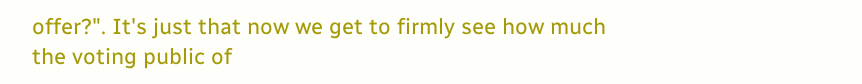offer?". It's just that now we get to firmly see how much the voting public of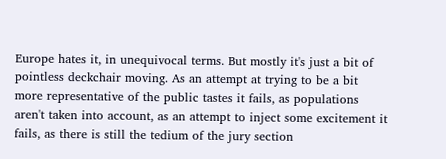Europe hates it, in unequivocal terms. But mostly it's just a bit of pointless deckchair moving. As an attempt at trying to be a bit more representative of the public tastes it fails, as populations aren't taken into account, as an attempt to inject some excitement it fails, as there is still the tedium of the jury section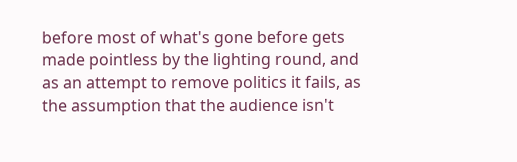before most of what's gone before gets made pointless by the lighting round, and as an attempt to remove politics it fails, as the assumption that the audience isn't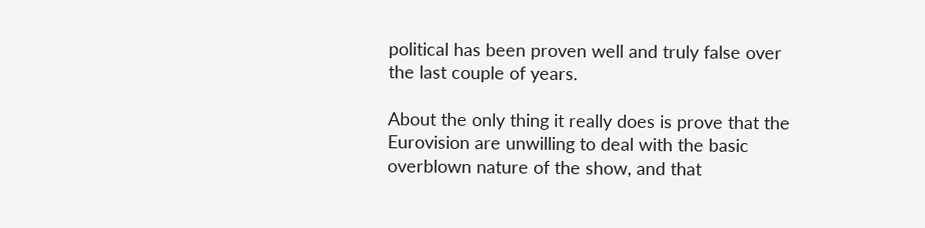political has been proven well and truly false over the last couple of years.

About the only thing it really does is prove that the Eurovision are unwilling to deal with the basic overblown nature of the show, and that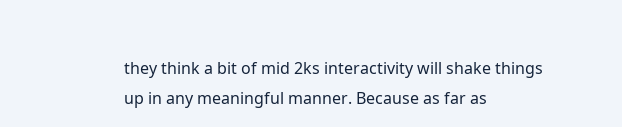they think a bit of mid 2ks interactivity will shake things up in any meaningful manner. Because as far as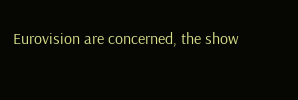Eurovision are concerned, the show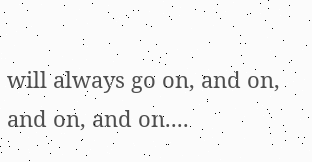will always go on, and on, and on, and on....